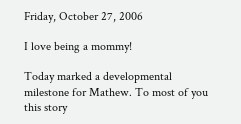Friday, October 27, 2006

I love being a mommy!

Today marked a developmental milestone for Mathew. To most of you this story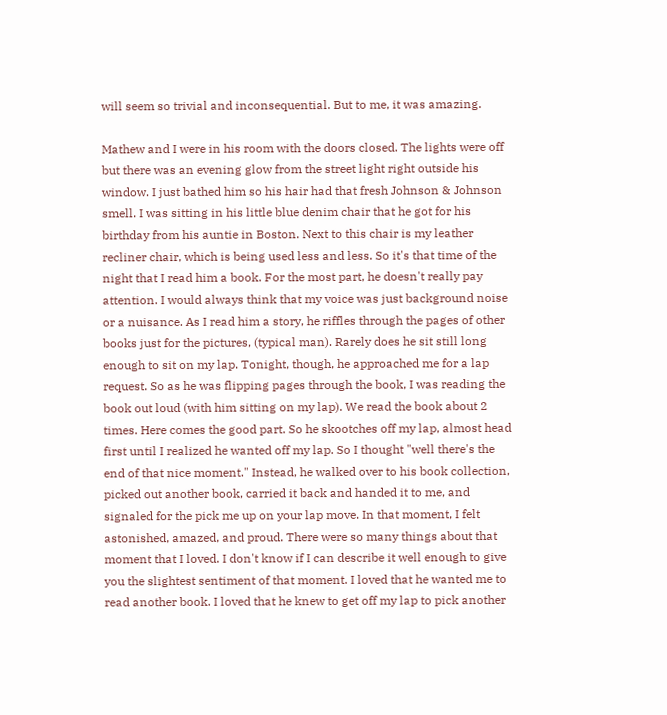will seem so trivial and inconsequential. But to me, it was amazing.

Mathew and I were in his room with the doors closed. The lights were off but there was an evening glow from the street light right outside his window. I just bathed him so his hair had that fresh Johnson & Johnson smell. I was sitting in his little blue denim chair that he got for his birthday from his auntie in Boston. Next to this chair is my leather recliner chair, which is being used less and less. So it's that time of the night that I read him a book. For the most part, he doesn't really pay attention. I would always think that my voice was just background noise or a nuisance. As I read him a story, he riffles through the pages of other books just for the pictures, (typical man). Rarely does he sit still long enough to sit on my lap. Tonight, though, he approached me for a lap request. So as he was flipping pages through the book, I was reading the book out loud (with him sitting on my lap). We read the book about 2 times. Here comes the good part. So he skootches off my lap, almost head first until I realized he wanted off my lap. So I thought "well there's the end of that nice moment." Instead, he walked over to his book collection, picked out another book, carried it back and handed it to me, and signaled for the pick me up on your lap move. In that moment, I felt astonished, amazed, and proud. There were so many things about that moment that I loved. I don't know if I can describe it well enough to give you the slightest sentiment of that moment. I loved that he wanted me to read another book. I loved that he knew to get off my lap to pick another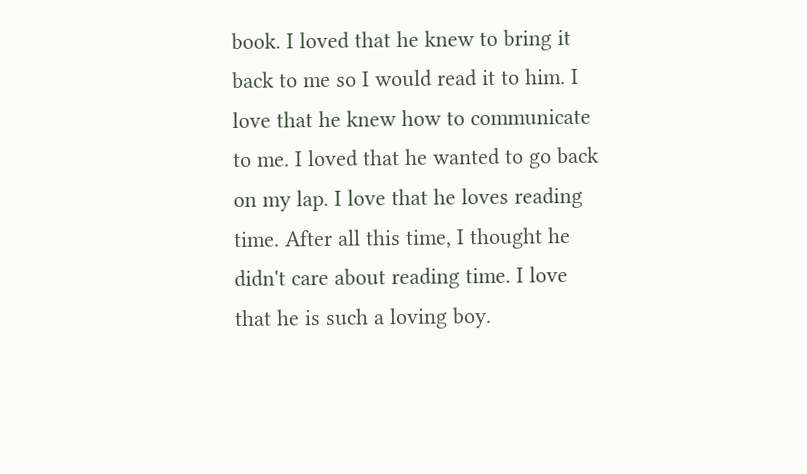book. I loved that he knew to bring it back to me so I would read it to him. I love that he knew how to communicate to me. I loved that he wanted to go back on my lap. I love that he loves reading time. After all this time, I thought he didn't care about reading time. I love that he is such a loving boy.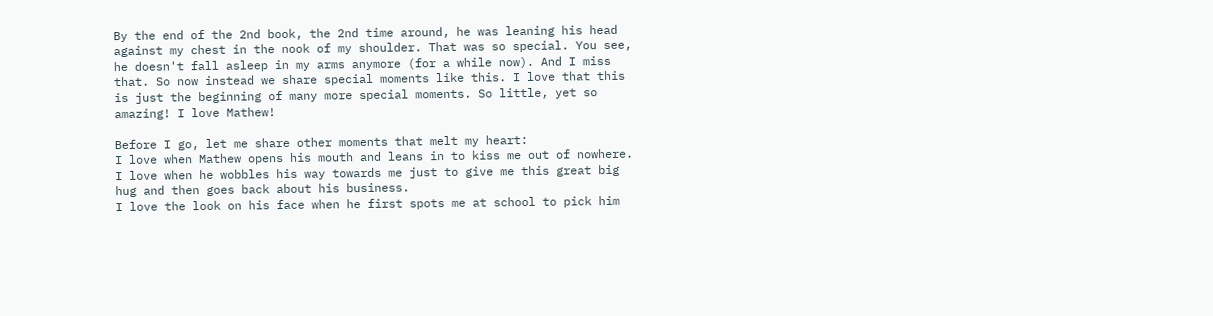By the end of the 2nd book, the 2nd time around, he was leaning his head against my chest in the nook of my shoulder. That was so special. You see, he doesn't fall asleep in my arms anymore (for a while now). And I miss that. So now instead we share special moments like this. I love that this is just the beginning of many more special moments. So little, yet so amazing! I love Mathew!

Before I go, let me share other moments that melt my heart:
I love when Mathew opens his mouth and leans in to kiss me out of nowhere.
I love when he wobbles his way towards me just to give me this great big hug and then goes back about his business.
I love the look on his face when he first spots me at school to pick him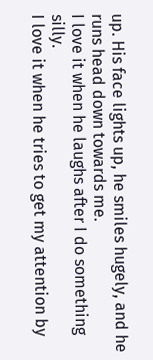up. His face lights up, he smiles hugely, and he runs head down towards me.
I love it when he laughs after I do something silly.
I love it when he tries to get my attention by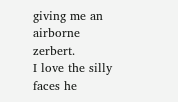giving me an airborne zerbert.
I love the silly faces he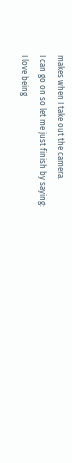makes when I take out the camera.
I can go on so let me just finish by saying:
I love being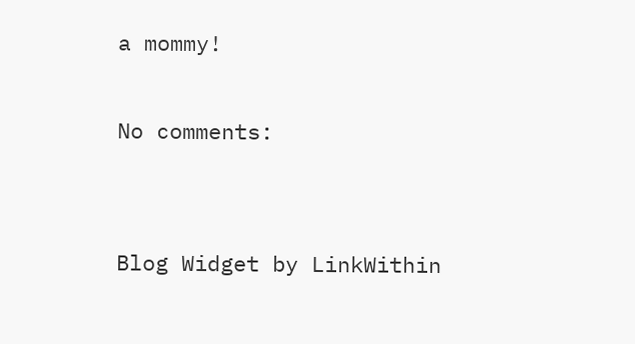a mommy!

No comments:


Blog Widget by LinkWithin